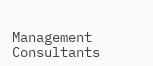Management Consultants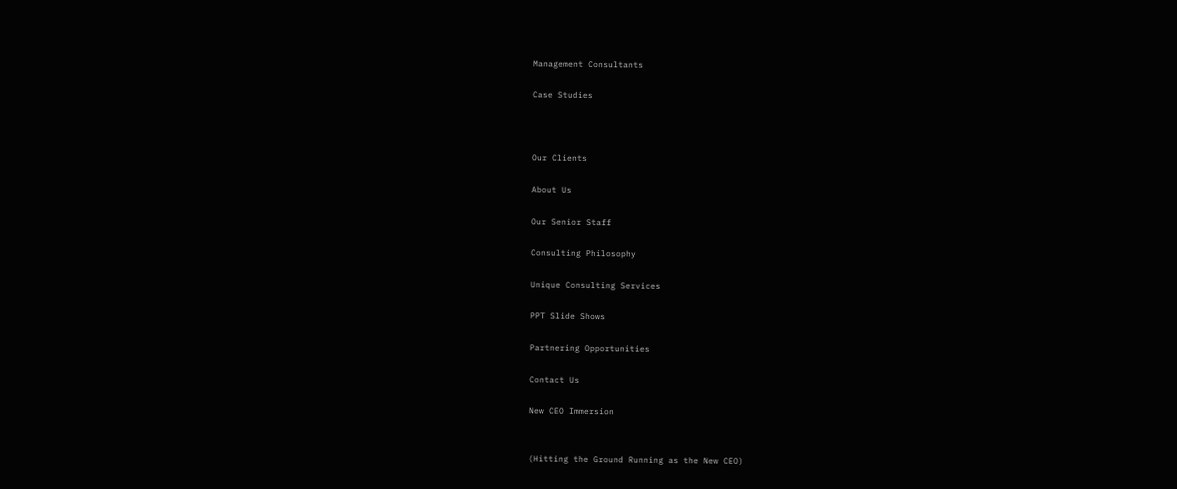Management Consultants

Case Studies



Our Clients

About Us

Our Senior Staff

Consulting Philosophy

Unique Consulting Services

PPT Slide Shows

Partnering Opportunities

Contact Us

New CEO Immersion


(Hitting the Ground Running as the New CEO)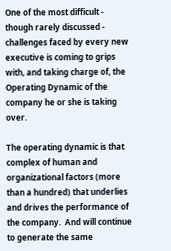One of the most difficult - though rarely discussed - challenges faced by every new executive is coming to grips with, and taking charge of, the Operating Dynamic of the company he or she is taking over.

The operating dynamic is that complex of human and organizational factors (more than a hundred) that underlies and drives the performance of the company.  And will continue to generate the same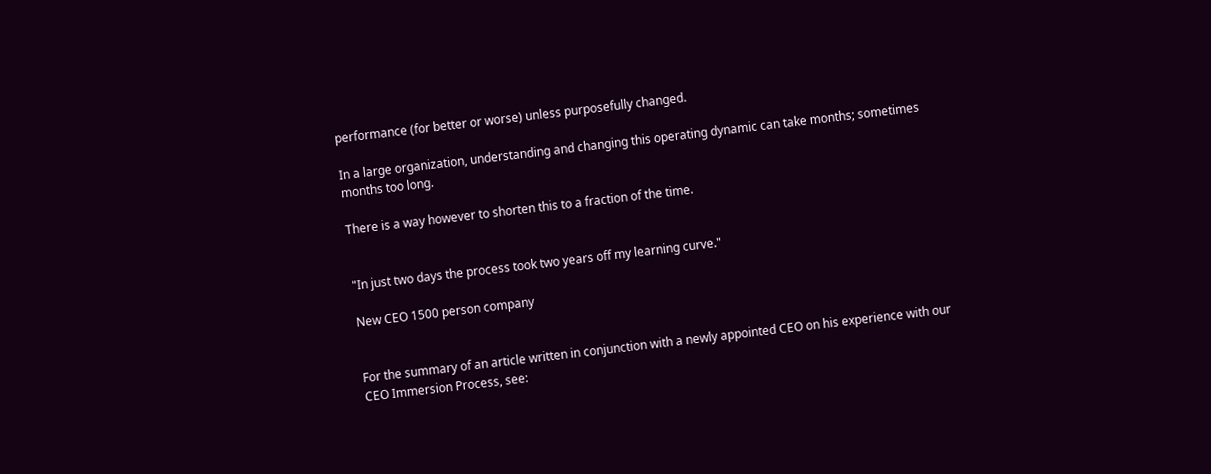performance (for better or worse) unless purposefully changed.

In a large organization, understanding and changing this operating dynamic can take months; sometimes months too long.

There is a way however to shorten this to a fraction of the time.


"In just two days the process took two years off my learning curve."

New CEO 1500 person company


For the summary of an article written in conjunction with a newly appointed CEO on his experience with our CEO Immersion Process, see: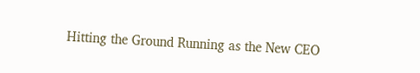Hitting the Ground Running as the New CEO